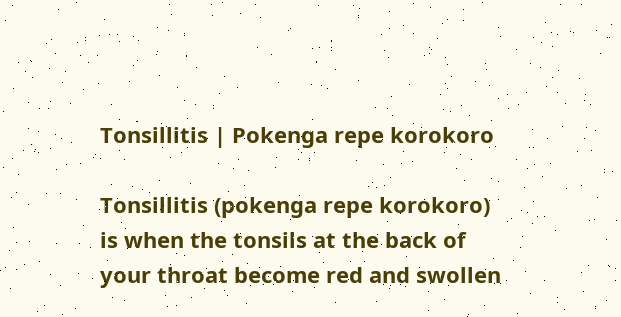Tonsillitis | Pokenga repe korokoro

Tonsillitis (pokenga repe korokoro) is when the tonsils at the back of your throat become red and swollen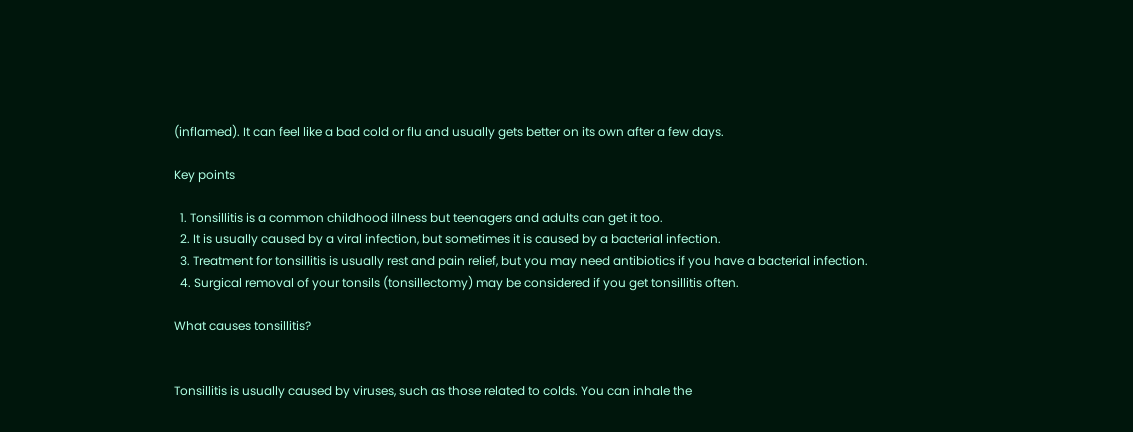(inflamed). It can feel like a bad cold or flu and usually gets better on its own after a few days.

Key points

  1. Tonsillitis is a common childhood illness but teenagers and adults can get it too.
  2. It is usually caused by a viral infection, but sometimes it is caused by a bacterial infection.
  3. Treatment for tonsillitis is usually rest and pain relief, but you may need antibiotics if you have a bacterial infection.
  4. Surgical removal of your tonsils (tonsillectomy) may be considered if you get tonsillitis often.

What causes tonsillitis?


Tonsillitis is usually caused by viruses, such as those related to colds. You can inhale the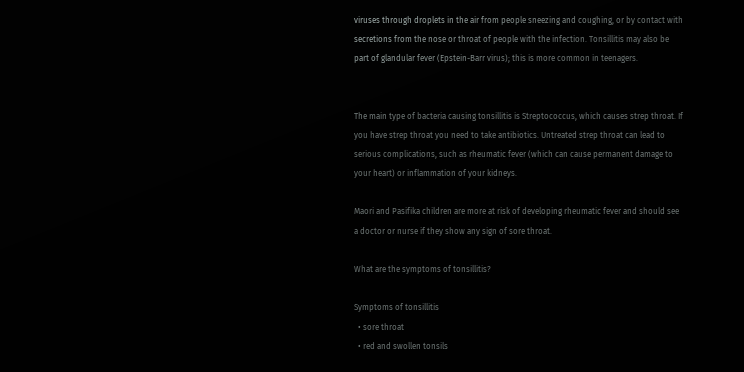viruses through droplets in the air from people sneezing and coughing, or by contact with secretions from the nose or throat of people with the infection. Tonsillitis may also be part of glandular fever (Epstein-Barr virus); this is more common in teenagers.


The main type of bacteria causing tonsillitis is Streptococcus, which causes strep throat. If you have strep throat you need to take antibiotics. Untreated strep throat can lead to serious complications, such as rheumatic fever (which can cause permanent damage to your heart) or inflammation of your kidneys.

Maori and Pasifika children are more at risk of developing rheumatic fever and should see a doctor or nurse if they show any sign of sore throat.

What are the symptoms of tonsillitis?

Symptoms of tonsillitis
  • sore throat
  • red and swollen tonsils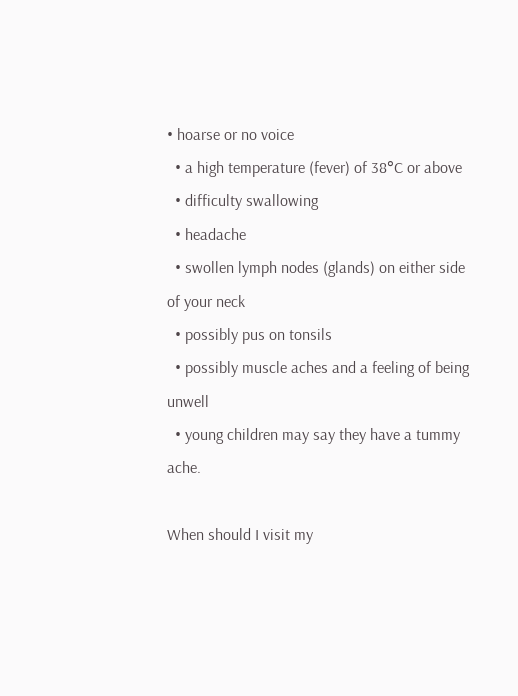• hoarse or no voice
  • a high temperature (fever) of 38°C or above
  • difficulty swallowing
  • headache
  • swollen lymph nodes (glands) on either side of your neck
  • possibly pus on tonsils
  • possibly muscle aches and a feeling of being unwell
  • young children may say they have a tummy ache.

When should I visit my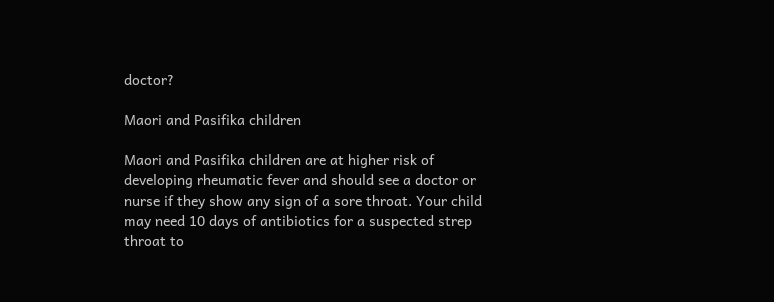doctor?

Maori and Pasifika children

Maori and Pasifika children are at higher risk of developing rheumatic fever and should see a doctor or nurse if they show any sign of a sore throat. Your child may need 10 days of antibiotics for a suspected strep throat to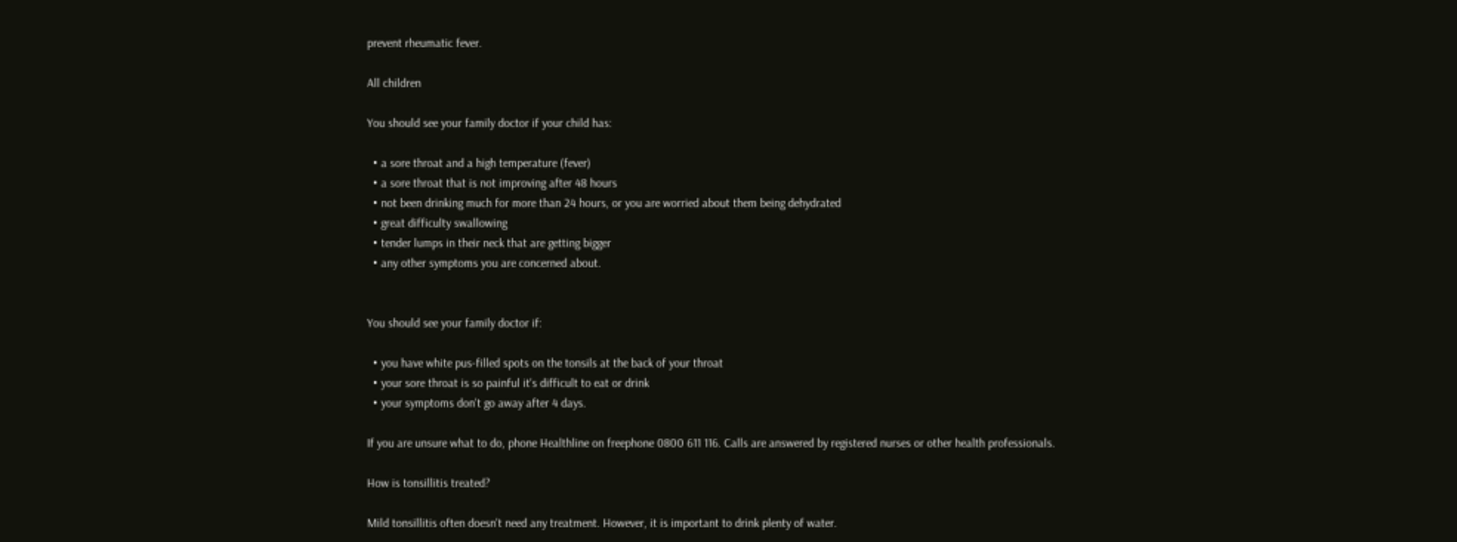prevent rheumatic fever.

All children

You should see your family doctor if your child has:

  • a sore throat and a high temperature (fever)
  • a sore throat that is not improving after 48 hours
  • not been drinking much for more than 24 hours, or you are worried about them being dehydrated
  • great difficulty swallowing
  • tender lumps in their neck that are getting bigger
  • any other symptoms you are concerned about.


You should see your family doctor if:

  • you have white pus-filled spots on the tonsils at the back of your throat
  • your sore throat is so painful it's difficult to eat or drink
  • your symptoms don't go away after 4 days.

If you are unsure what to do, phone Healthline on freephone 0800 611 116. Calls are answered by registered nurses or other health professionals.

How is tonsillitis treated?

Mild tonsillitis often doesn't need any treatment. However, it is important to drink plenty of water.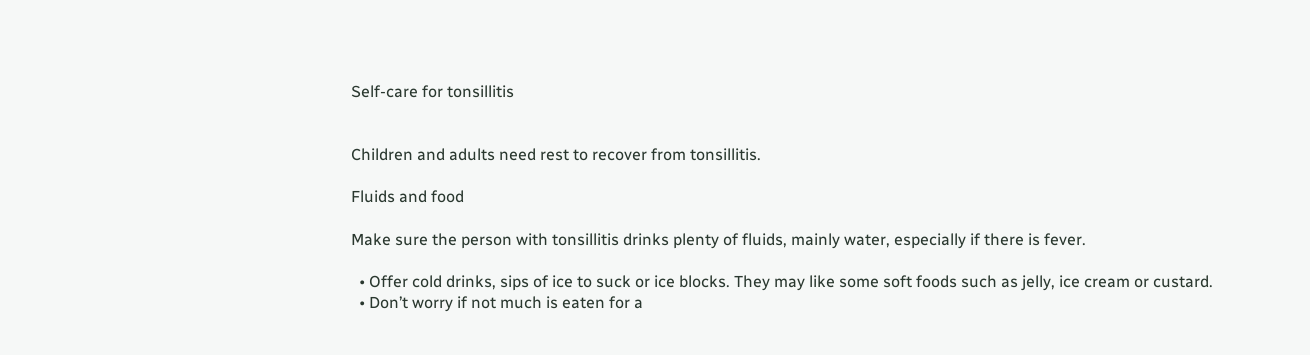Self-care for tonsillitis


Children and adults need rest to recover from tonsillitis.

Fluids and food

Make sure the person with tonsillitis drinks plenty of fluids, mainly water, especially if there is fever.

  • Offer cold drinks, sips of ice to suck or ice blocks. They may like some soft foods such as jelly, ice cream or custard.
  • Don’t worry if not much is eaten for a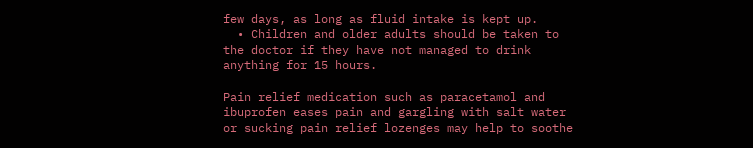few days, as long as fluid intake is kept up.
  • Children and older adults should be taken to the doctor if they have not managed to drink anything for 15 hours.

Pain relief medication such as paracetamol and ibuprofen eases pain and gargling with salt water or sucking pain relief lozenges may help to soothe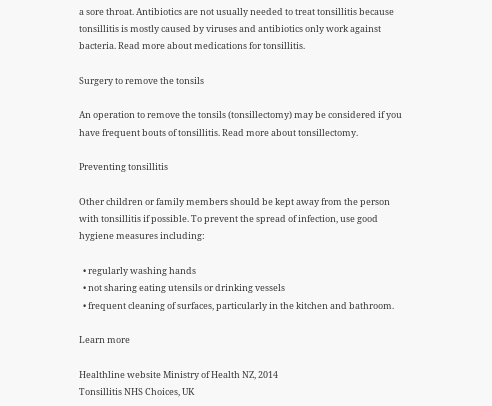a sore throat. Antibiotics are not usually needed to treat tonsillitis because tonsillitis is mostly caused by viruses and antibiotics only work against bacteria. Read more about medications for tonsillitis.

Surgery to remove the tonsils

An operation to remove the tonsils (tonsillectomy) may be considered if you have frequent bouts of tonsillitis. Read more about tonsillectomy.

Preventing tonsillitis

Other children or family members should be kept away from the person with tonsillitis if possible. To prevent the spread of infection, use good hygiene measures including:

  • regularly washing hands
  • not sharing eating utensils or drinking vessels
  • frequent cleaning of surfaces, particularly in the kitchen and bathroom.

Learn more

Healthline website Ministry of Health NZ, 2014
Tonsillitis NHS Choices, UK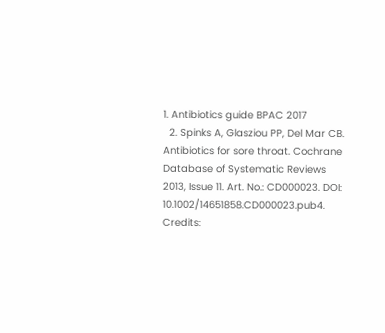1. Antibiotics guide BPAC 2017
  2. Spinks A, Glasziou PP, Del Mar CB. Antibiotics for sore throat. Cochrane Database of Systematic Reviews 2013, Issue 11. Art. No.: CD000023. DOI: 10.1002/14651858.CD000023.pub4.
Credits: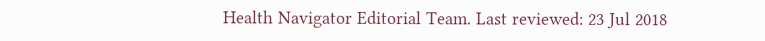Health Navigator Editorial Team. Last reviewed: 23 Jul 2018